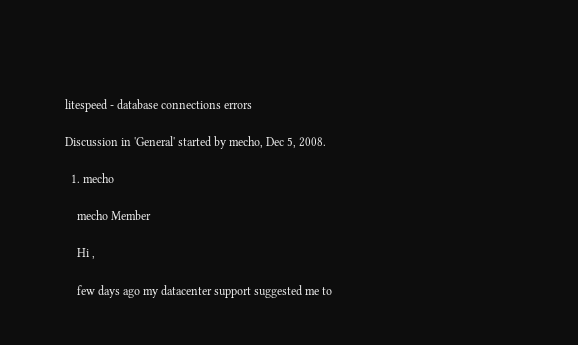litespeed - database connections errors

Discussion in 'General' started by mecho, Dec 5, 2008.

  1. mecho

    mecho Member

    Hi ,

    few days ago my datacenter support suggested me to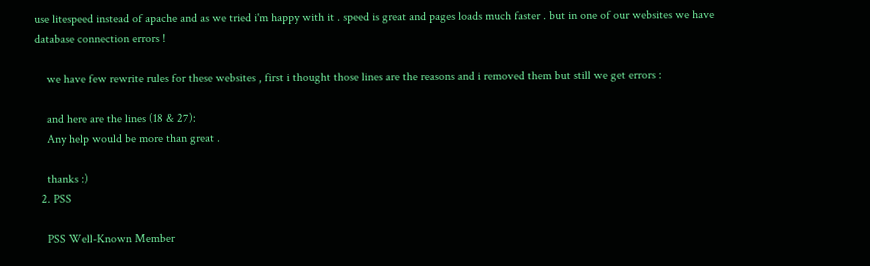use litespeed instead of apache and as we tried i'm happy with it . speed is great and pages loads much faster . but in one of our websites we have database connection errors !

    we have few rewrite rules for these websites , first i thought those lines are the reasons and i removed them but still we get errors :

    and here are the lines (18 & 27):
    Any help would be more than great .

    thanks :)
  2. PSS

    PSS Well-Known Member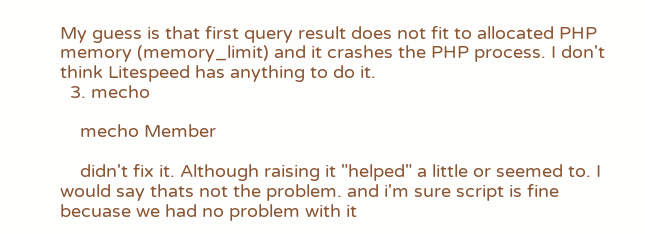My guess is that first query result does not fit to allocated PHP memory (memory_limit) and it crashes the PHP process. I don't think Litespeed has anything to do it.
  3. mecho

    mecho Member

    didn't fix it. Although raising it "helped" a little or seemed to. I would say thats not the problem. and i'm sure script is fine becuase we had no problem with it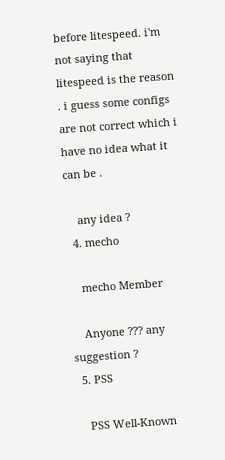before litespeed. i'm not saying that litespeed is the reason . i guess some configs are not correct which i have no idea what it can be .

    any idea ?
  4. mecho

    mecho Member

    Anyone ??? any suggestion ?
  5. PSS

    PSS Well-Known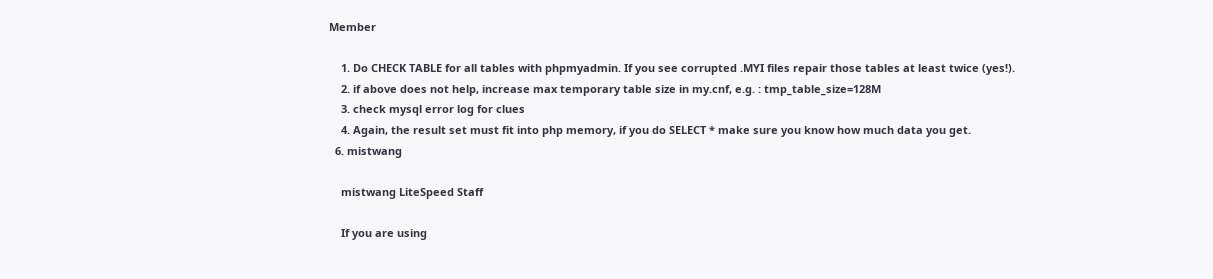Member

    1. Do CHECK TABLE for all tables with phpmyadmin. If you see corrupted .MYI files repair those tables at least twice (yes!).
    2. if above does not help, increase max temporary table size in my.cnf, e.g. : tmp_table_size=128M
    3. check mysql error log for clues
    4. Again, the result set must fit into php memory, if you do SELECT * make sure you know how much data you get.
  6. mistwang

    mistwang LiteSpeed Staff

    If you are using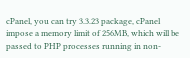cPanel, you can try 3.3.23 package, cPanel impose a memory limit of 256MB, which will be passed to PHP processes running in non-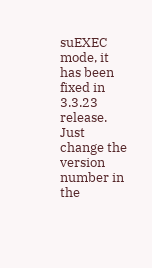suEXEC mode, it has been fixed in 3.3.23 release. Just change the version number in the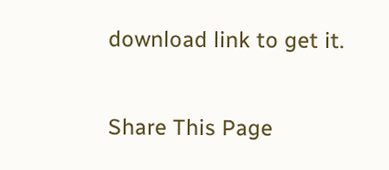download link to get it.

Share This Page